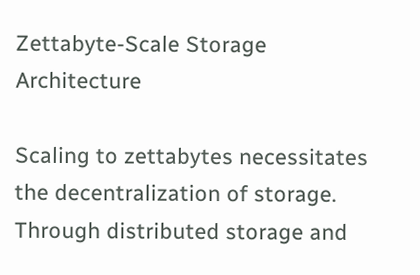Zettabyte-Scale Storage Architecture

Scaling to zettabytes necessitates the decentralization of storage. Through distributed storage and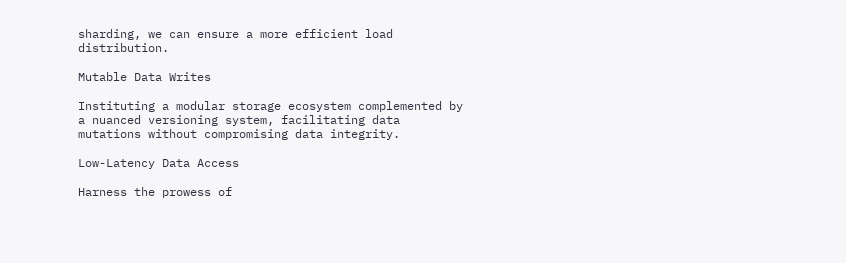sharding, we can ensure a more efficient load distribution.

Mutable Data Writes

Instituting a modular storage ecosystem complemented by a nuanced versioning system, facilitating data mutations without compromising data integrity.

Low-Latency Data Access

Harness the prowess of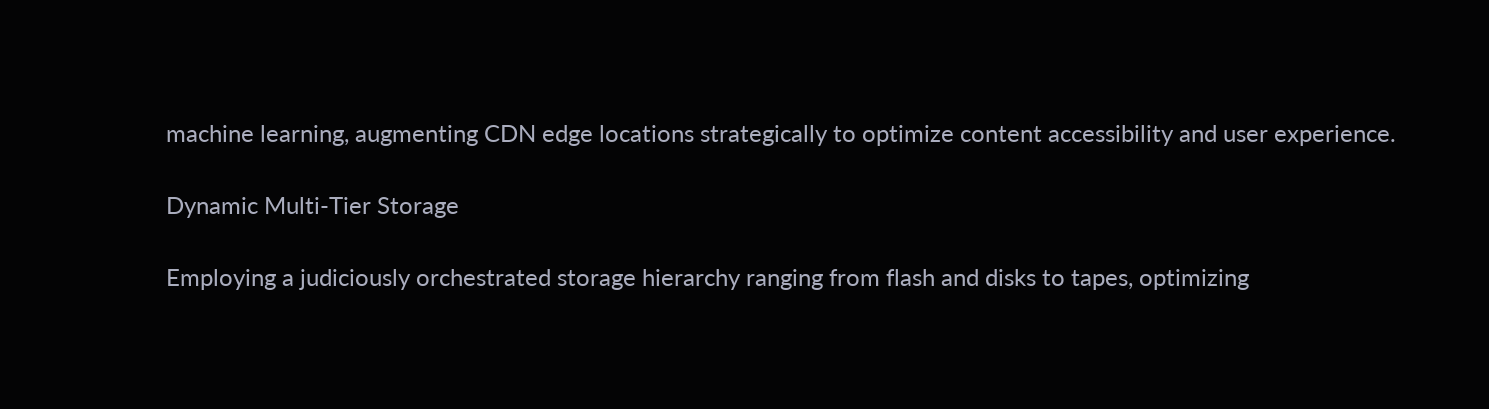machine learning, augmenting CDN edge locations strategically to optimize content accessibility and user experience.

Dynamic Multi-Tier Storage

Employing a judiciously orchestrated storage hierarchy ranging from flash and disks to tapes, optimizing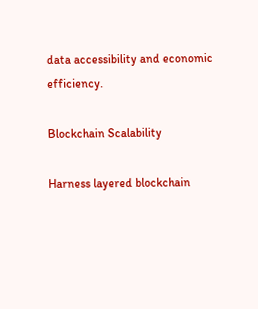data accessibility and economic efficiency.

Blockchain Scalability

Harness layered blockchain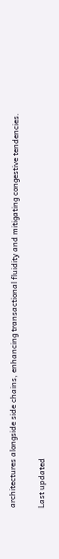architectures alongside side chains, enhancing transactional fluidity and mitigating congestive tendencies.

Last updated